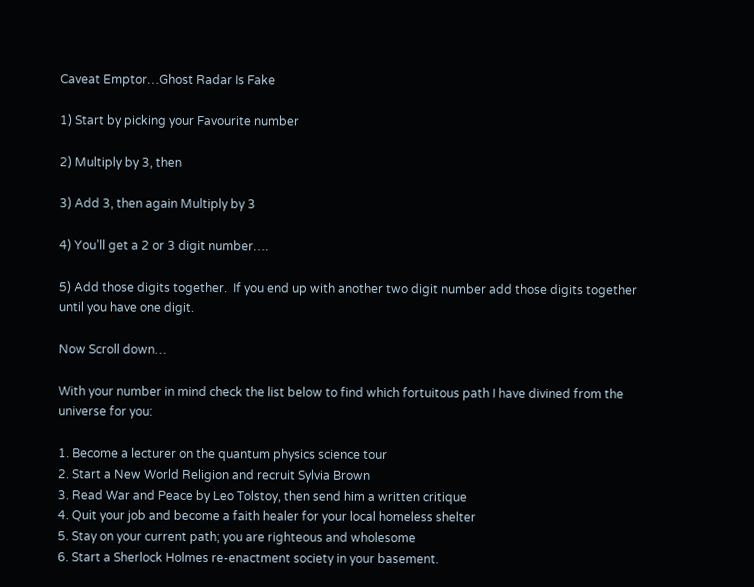Caveat Emptor…Ghost Radar Is Fake

1) Start by picking your Favourite number

2) Multiply by 3, then

3) Add 3, then again Multiply by 3

4) You’ll get a 2 or 3 digit number….

5) Add those digits together.  If you end up with another two digit number add those digits together until you have one digit.

Now Scroll down…

With your number in mind check the list below to find which fortuitous path I have divined from the universe for you:

1. Become a lecturer on the quantum physics science tour
2. Start a New World Religion and recruit Sylvia Brown
3. Read War and Peace by Leo Tolstoy, then send him a written critique
4. Quit your job and become a faith healer for your local homeless shelter
5. Stay on your current path; you are righteous and wholesome
6. Start a Sherlock Holmes re-enactment society in your basement.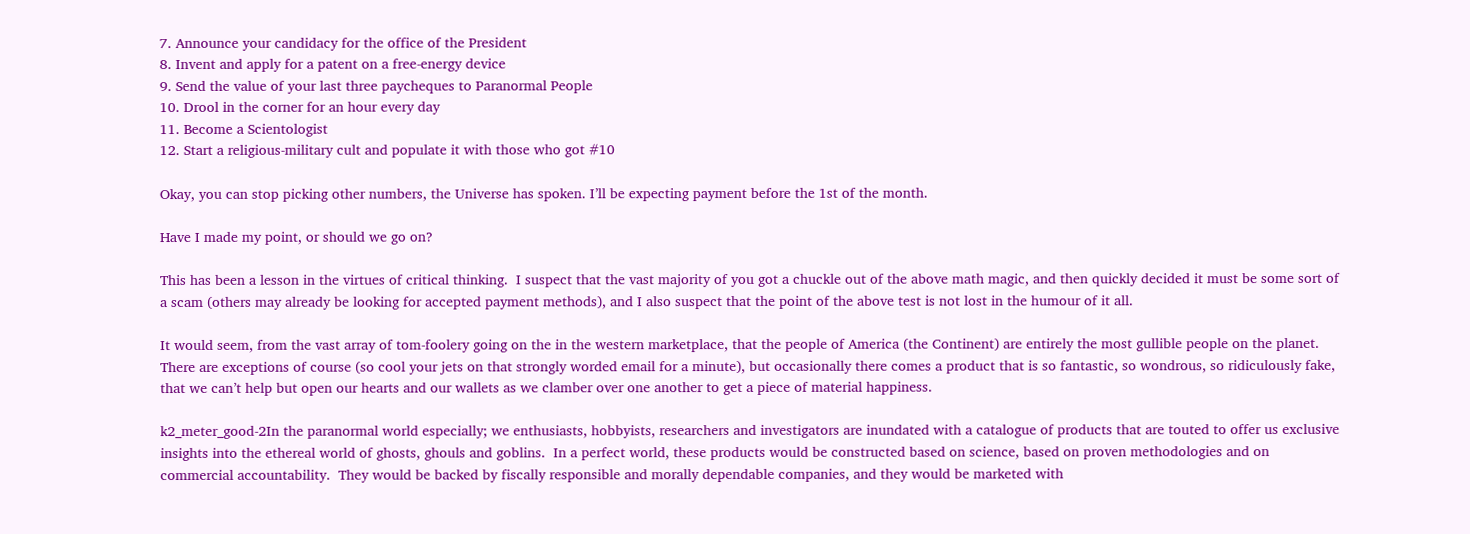7. Announce your candidacy for the office of the President
8. Invent and apply for a patent on a free-energy device
9. Send the value of your last three paycheques to Paranormal People
10. Drool in the corner for an hour every day
11. Become a Scientologist
12. Start a religious-military cult and populate it with those who got #10

Okay, you can stop picking other numbers, the Universe has spoken. I’ll be expecting payment before the 1st of the month.

Have I made my point, or should we go on?

This has been a lesson in the virtues of critical thinking.  I suspect that the vast majority of you got a chuckle out of the above math magic, and then quickly decided it must be some sort of a scam (others may already be looking for accepted payment methods), and I also suspect that the point of the above test is not lost in the humour of it all.

It would seem, from the vast array of tom-foolery going on the in the western marketplace, that the people of America (the Continent) are entirely the most gullible people on the planet.  There are exceptions of course (so cool your jets on that strongly worded email for a minute), but occasionally there comes a product that is so fantastic, so wondrous, so ridiculously fake, that we can’t help but open our hearts and our wallets as we clamber over one another to get a piece of material happiness.

k2_meter_good-2In the paranormal world especially; we enthusiasts, hobbyists, researchers and investigators are inundated with a catalogue of products that are touted to offer us exclusive insights into the ethereal world of ghosts, ghouls and goblins.  In a perfect world, these products would be constructed based on science, based on proven methodologies and on commercial accountability.  They would be backed by fiscally responsible and morally dependable companies, and they would be marketed with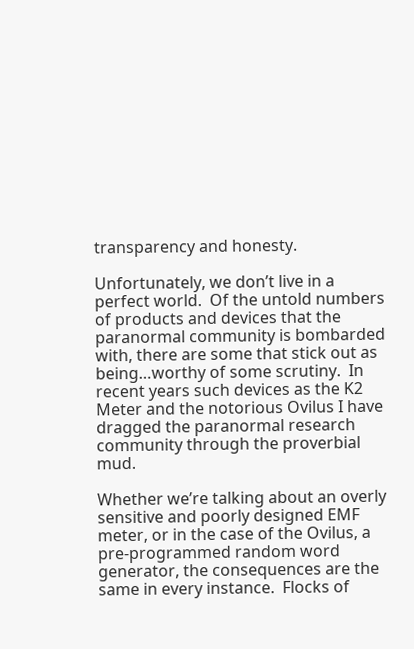transparency and honesty.

Unfortunately, we don’t live in a perfect world.  Of the untold numbers of products and devices that the paranormal community is bombarded with, there are some that stick out as being…worthy of some scrutiny.  In recent years such devices as the K2 Meter and the notorious Ovilus I have dragged the paranormal research community through the proverbial mud.

Whether we’re talking about an overly sensitive and poorly designed EMF meter, or in the case of the Ovilus, a pre-programmed random word generator, the consequences are the same in every instance.  Flocks of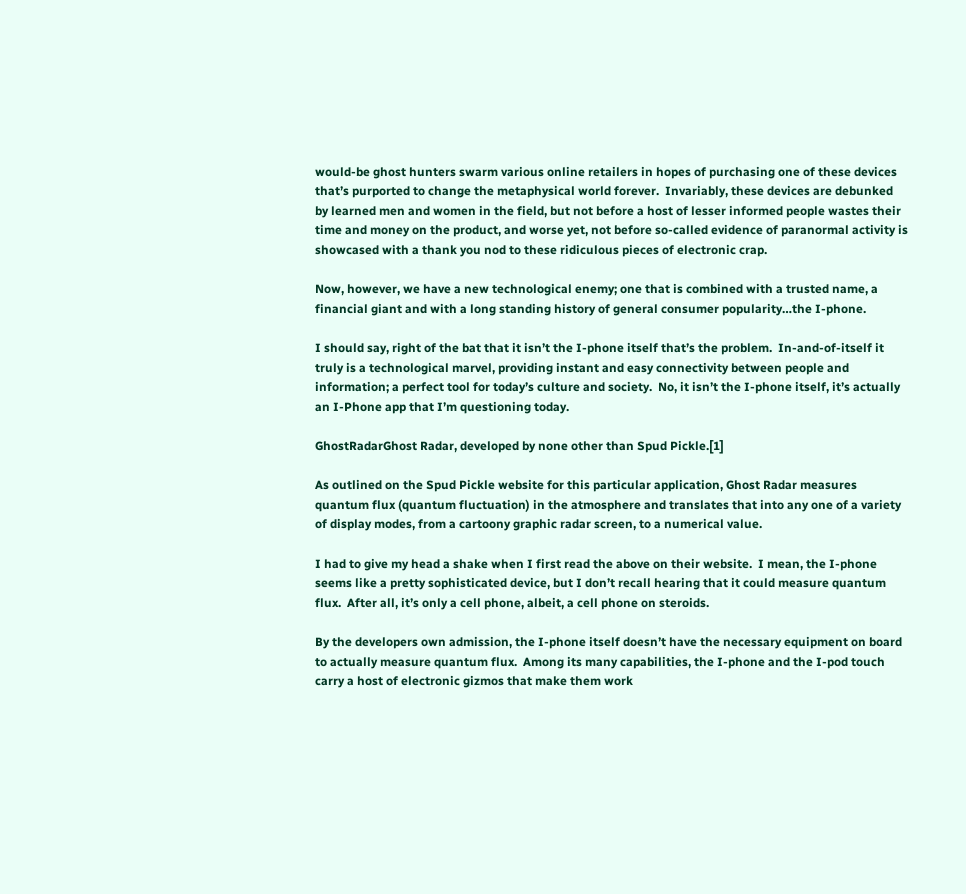would-be ghost hunters swarm various online retailers in hopes of purchasing one of these devices that’s purported to change the metaphysical world forever.  Invariably, these devices are debunked by learned men and women in the field, but not before a host of lesser informed people wastes their time and money on the product, and worse yet, not before so-called evidence of paranormal activity is showcased with a thank you nod to these ridiculous pieces of electronic crap.

Now, however, we have a new technological enemy; one that is combined with a trusted name, a financial giant and with a long standing history of general consumer popularity…the I-phone.

I should say, right of the bat that it isn’t the I-phone itself that’s the problem.  In-and-of-itself it truly is a technological marvel, providing instant and easy connectivity between people and information; a perfect tool for today’s culture and society.  No, it isn’t the I-phone itself, it’s actually an I-Phone app that I’m questioning today.

GhostRadarGhost Radar, developed by none other than Spud Pickle.[1]

As outlined on the Spud Pickle website for this particular application, Ghost Radar measures quantum flux (quantum fluctuation) in the atmosphere and translates that into any one of a variety of display modes, from a cartoony graphic radar screen, to a numerical value.

I had to give my head a shake when I first read the above on their website.  I mean, the I-phone seems like a pretty sophisticated device, but I don’t recall hearing that it could measure quantum flux.  After all, it’s only a cell phone, albeit, a cell phone on steroids.

By the developers own admission, the I-phone itself doesn’t have the necessary equipment on board to actually measure quantum flux.  Among its many capabilities, the I-phone and the I-pod touch carry a host of electronic gizmos that make them work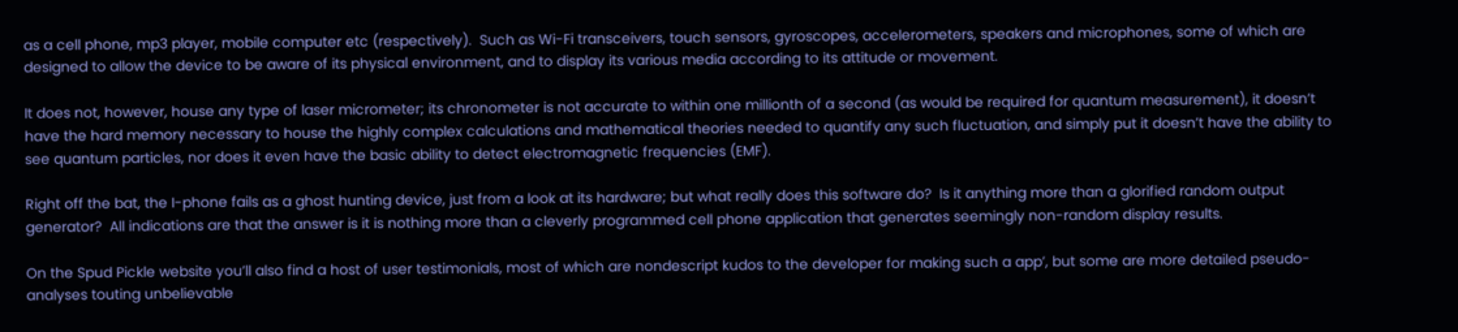as a cell phone, mp3 player, mobile computer etc (respectively).  Such as Wi-Fi transceivers, touch sensors, gyroscopes, accelerometers, speakers and microphones, some of which are designed to allow the device to be aware of its physical environment, and to display its various media according to its attitude or movement.

It does not, however, house any type of laser micrometer; its chronometer is not accurate to within one millionth of a second (as would be required for quantum measurement), it doesn’t have the hard memory necessary to house the highly complex calculations and mathematical theories needed to quantify any such fluctuation, and simply put it doesn’t have the ability to see quantum particles, nor does it even have the basic ability to detect electromagnetic frequencies (EMF).

Right off the bat, the I-phone fails as a ghost hunting device, just from a look at its hardware; but what really does this software do?  Is it anything more than a glorified random output generator?  All indications are that the answer is it is nothing more than a cleverly programmed cell phone application that generates seemingly non-random display results.

On the Spud Pickle website you’ll also find a host of user testimonials, most of which are nondescript kudos to the developer for making such a app’, but some are more detailed pseudo-analyses touting unbelievable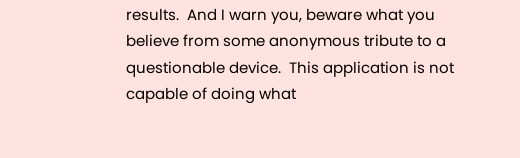results.  And I warn you, beware what you believe from some anonymous tribute to a questionable device.  This application is not capable of doing what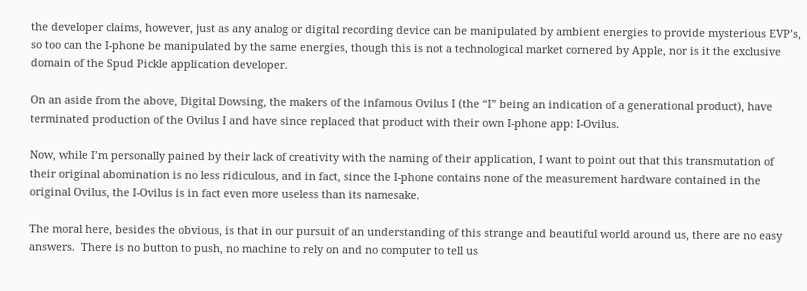the developer claims, however, just as any analog or digital recording device can be manipulated by ambient energies to provide mysterious EVP’s, so too can the I-phone be manipulated by the same energies, though this is not a technological market cornered by Apple, nor is it the exclusive domain of the Spud Pickle application developer.

On an aside from the above, Digital Dowsing, the makers of the infamous Ovilus I (the “I” being an indication of a generational product), have terminated production of the Ovilus I and have since replaced that product with their own I-phone app: I-Ovilus.

Now, while I’m personally pained by their lack of creativity with the naming of their application, I want to point out that this transmutation of their original abomination is no less ridiculous, and in fact, since the I-phone contains none of the measurement hardware contained in the original Ovilus, the I-Ovilus is in fact even more useless than its namesake.

The moral here, besides the obvious, is that in our pursuit of an understanding of this strange and beautiful world around us, there are no easy answers.  There is no button to push, no machine to rely on and no computer to tell us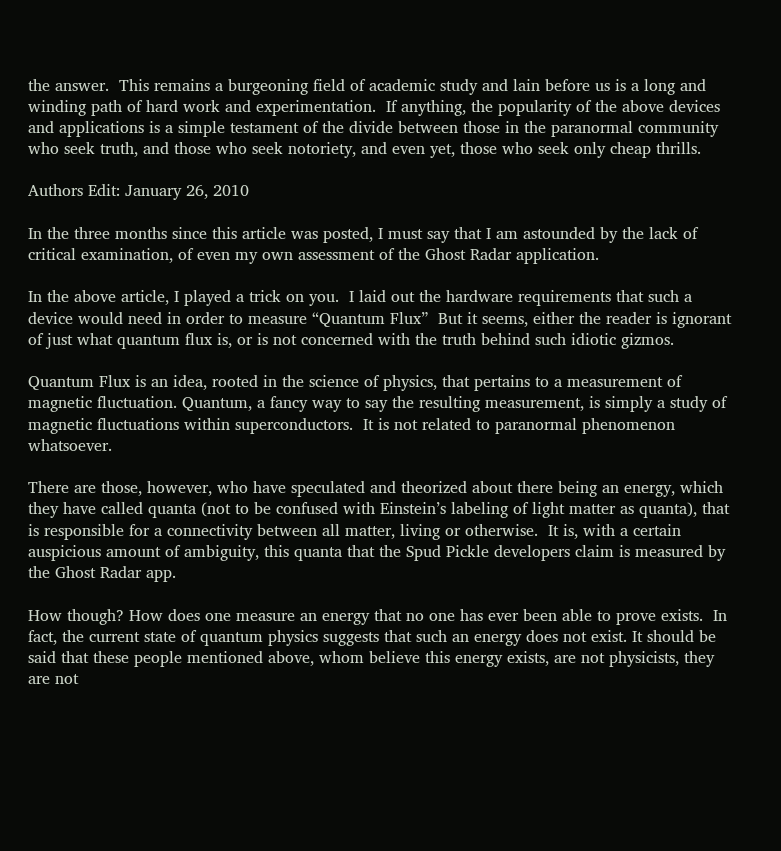the answer.  This remains a burgeoning field of academic study and lain before us is a long and winding path of hard work and experimentation.  If anything, the popularity of the above devices and applications is a simple testament of the divide between those in the paranormal community who seek truth, and those who seek notoriety, and even yet, those who seek only cheap thrills.

Authors Edit: January 26, 2010

In the three months since this article was posted, I must say that I am astounded by the lack of critical examination, of even my own assessment of the Ghost Radar application.

In the above article, I played a trick on you.  I laid out the hardware requirements that such a device would need in order to measure “Quantum Flux”  But it seems, either the reader is ignorant of just what quantum flux is, or is not concerned with the truth behind such idiotic gizmos.

Quantum Flux is an idea, rooted in the science of physics, that pertains to a measurement of magnetic fluctuation. Quantum, a fancy way to say the resulting measurement, is simply a study of magnetic fluctuations within superconductors.  It is not related to paranormal phenomenon whatsoever.

There are those, however, who have speculated and theorized about there being an energy, which they have called quanta (not to be confused with Einstein’s labeling of light matter as quanta), that is responsible for a connectivity between all matter, living or otherwise.  It is, with a certain auspicious amount of ambiguity, this quanta that the Spud Pickle developers claim is measured by the Ghost Radar app.

How though? How does one measure an energy that no one has ever been able to prove exists.  In fact, the current state of quantum physics suggests that such an energy does not exist. It should be said that these people mentioned above, whom believe this energy exists, are not physicists, they are not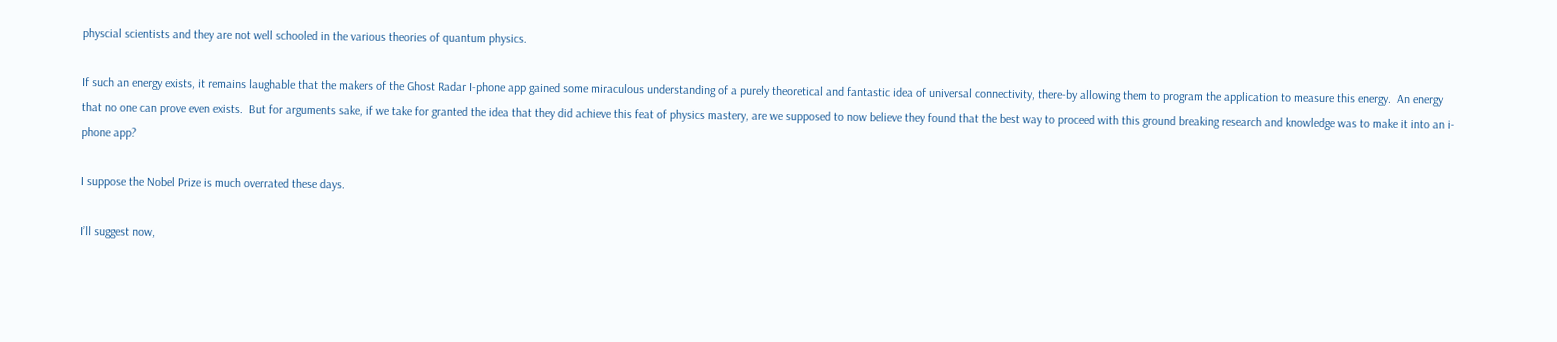physcial scientists and they are not well schooled in the various theories of quantum physics.

If such an energy exists, it remains laughable that the makers of the Ghost Radar I-phone app gained some miraculous understanding of a purely theoretical and fantastic idea of universal connectivity, there-by allowing them to program the application to measure this energy.  An energy that no one can prove even exists.  But for arguments sake, if we take for granted the idea that they did achieve this feat of physics mastery, are we supposed to now believe they found that the best way to proceed with this ground breaking research and knowledge was to make it into an i-phone app?

I suppose the Nobel Prize is much overrated these days.

I’ll suggest now,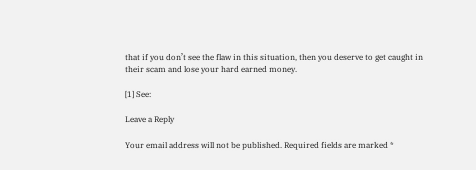that if you don’t see the flaw in this situation, then you deserve to get caught in their scam and lose your hard earned money.

[1] See:

Leave a Reply

Your email address will not be published. Required fields are marked *